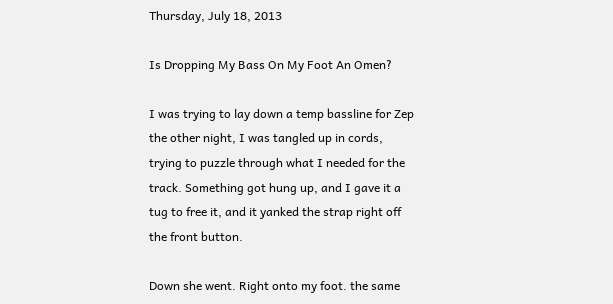Thursday, July 18, 2013

Is Dropping My Bass On My Foot An Omen?

I was trying to lay down a temp bassline for Zep the other night, I was tangled up in cords, trying to puzzle through what I needed for the track. Something got hung up, and I gave it a tug to free it, and it yanked the strap right off the front button.

Down she went. Right onto my foot. the same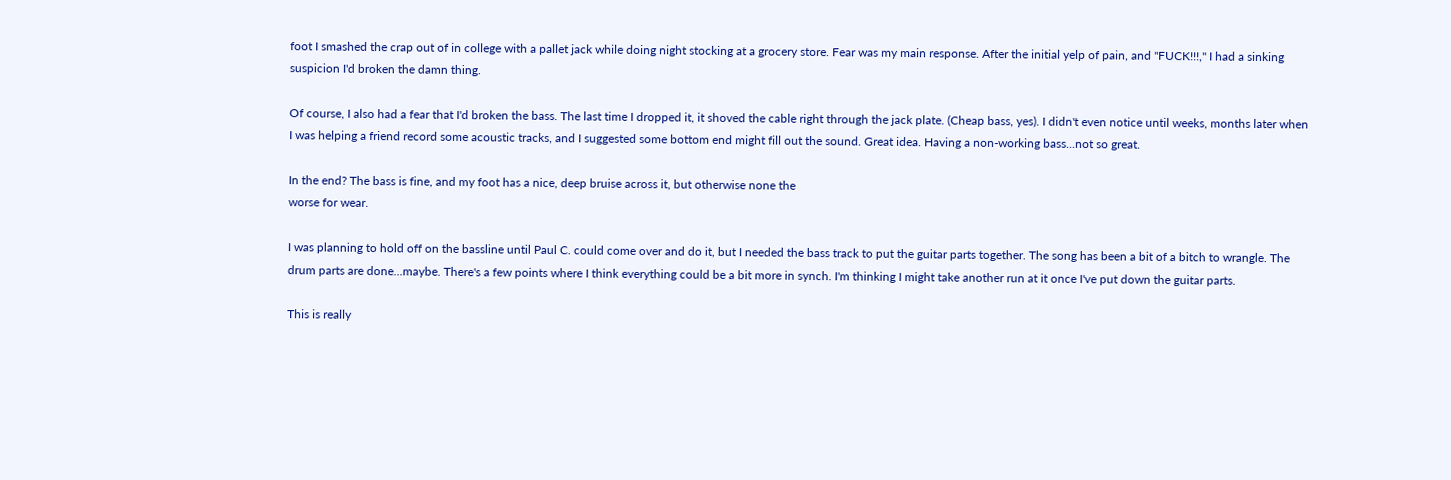foot I smashed the crap out of in college with a pallet jack while doing night stocking at a grocery store. Fear was my main response. After the initial yelp of pain, and "FUCK!!!," I had a sinking suspicion I'd broken the damn thing.

Of course, I also had a fear that I'd broken the bass. The last time I dropped it, it shoved the cable right through the jack plate. (Cheap bass, yes). I didn't even notice until weeks, months later when I was helping a friend record some acoustic tracks, and I suggested some bottom end might fill out the sound. Great idea. Having a non-working bass...not so great.

In the end? The bass is fine, and my foot has a nice, deep bruise across it, but otherwise none the
worse for wear.

I was planning to hold off on the bassline until Paul C. could come over and do it, but I needed the bass track to put the guitar parts together. The song has been a bit of a bitch to wrangle. The drum parts are done...maybe. There's a few points where I think everything could be a bit more in synch. I'm thinking I might take another run at it once I've put down the guitar parts.

This is really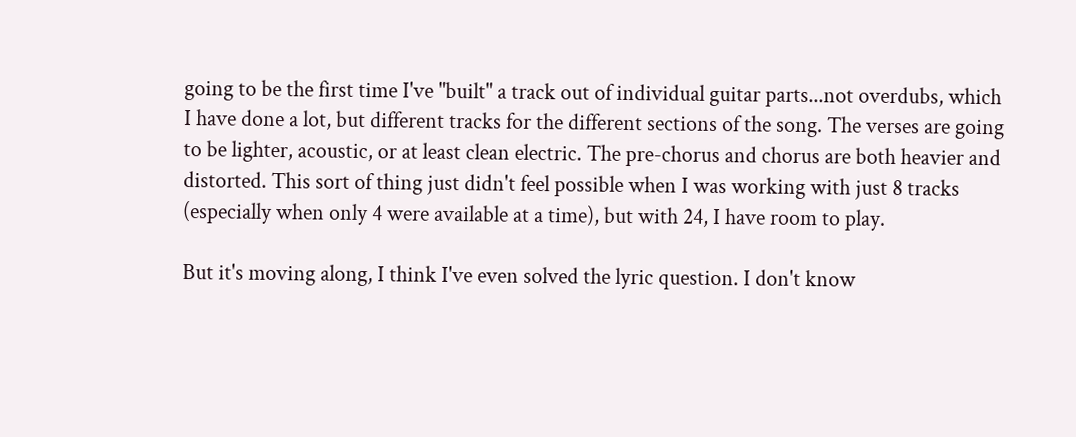going to be the first time I've "built" a track out of individual guitar parts...not overdubs, which I have done a lot, but different tracks for the different sections of the song. The verses are going to be lighter, acoustic, or at least clean electric. The pre-chorus and chorus are both heavier and distorted. This sort of thing just didn't feel possible when I was working with just 8 tracks (especially when only 4 were available at a time), but with 24, I have room to play.

But it's moving along, I think I've even solved the lyric question. I don't know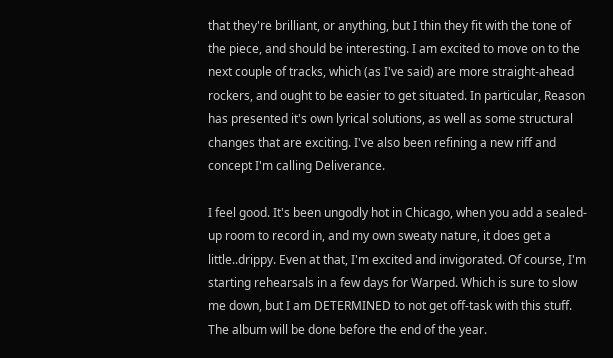that they're brilliant, or anything, but I thin they fit with the tone of the piece, and should be interesting. I am excited to move on to the next couple of tracks, which (as I've said) are more straight-ahead rockers, and ought to be easier to get situated. In particular, Reason has presented it's own lyrical solutions, as well as some structural changes that are exciting. I've also been refining a new riff and concept I'm calling Deliverance.

I feel good. It's been ungodly hot in Chicago, when you add a sealed-up room to record in, and my own sweaty nature, it does get a little..drippy. Even at that, I'm excited and invigorated. Of course, I'm starting rehearsals in a few days for Warped. Which is sure to slow me down, but I am DETERMINED to not get off-task with this stuff. The album will be done before the end of the year.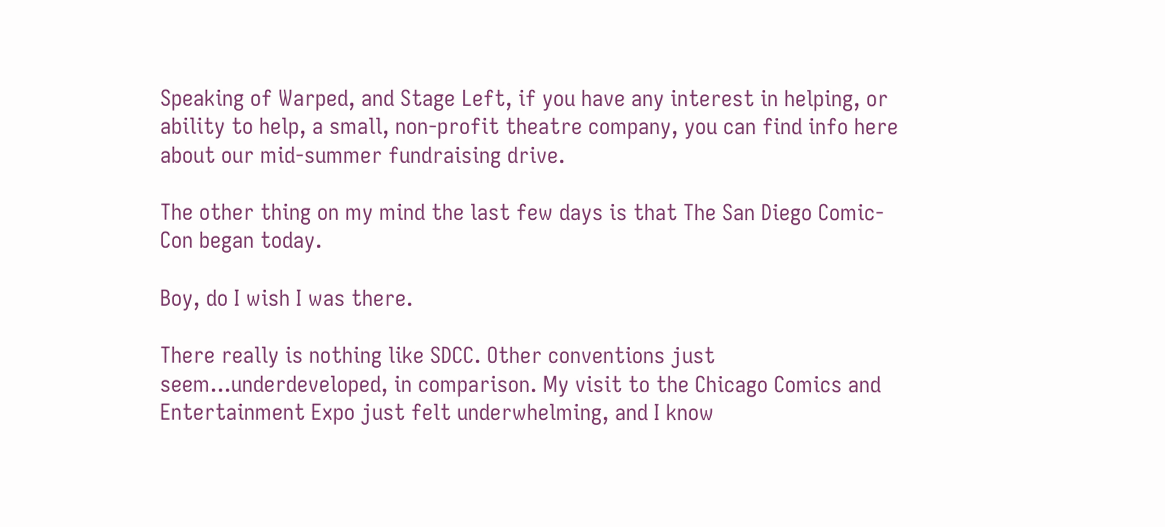Speaking of Warped, and Stage Left, if you have any interest in helping, or ability to help, a small, non-profit theatre company, you can find info here about our mid-summer fundraising drive.

The other thing on my mind the last few days is that The San Diego Comic-Con began today.

Boy, do I wish I was there.

There really is nothing like SDCC. Other conventions just seem...underdeveloped, in comparison. My visit to the Chicago Comics and Entertainment Expo just felt underwhelming, and I know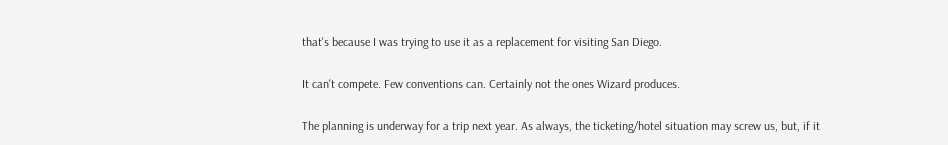that's because I was trying to use it as a replacement for visiting San Diego.

It can't compete. Few conventions can. Certainly not the ones Wizard produces.

The planning is underway for a trip next year. As always, the ticketing/hotel situation may screw us, but, if it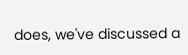does, we've discussed a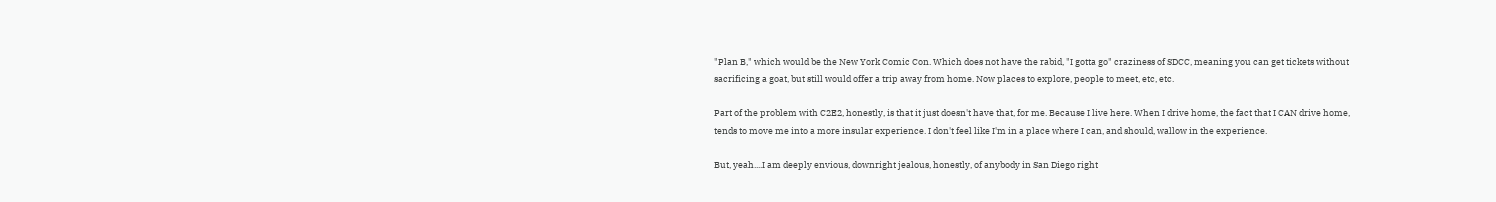"Plan B," which would be the New York Comic Con. Which does not have the rabid, "I gotta go" craziness of SDCC, meaning you can get tickets without sacrificing a goat, but still would offer a trip away from home. Now places to explore, people to meet, etc, etc.

Part of the problem with C2E2, honestly, is that it just doesn't have that, for me. Because I live here. When I drive home, the fact that I CAN drive home, tends to move me into a more insular experience. I don't feel like I'm in a place where I can, and should, wallow in the experience.

But, yeah....I am deeply envious, downright jealous, honestly, of anybody in San Diego right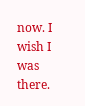now. I wish I was there.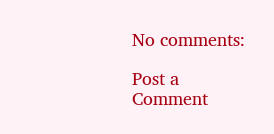No comments:

Post a Comment